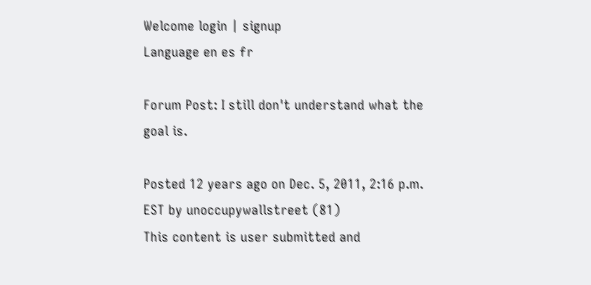Welcome login | signup
Language en es fr

Forum Post: I still don't understand what the goal is.

Posted 12 years ago on Dec. 5, 2011, 2:16 p.m. EST by unoccupywallstreet (81)
This content is user submitted and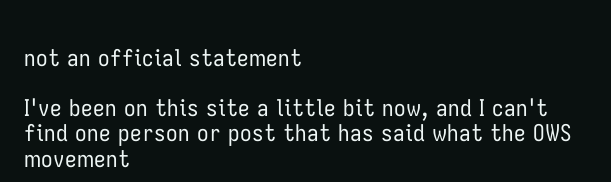not an official statement

I've been on this site a little bit now, and I can't find one person or post that has said what the OWS movement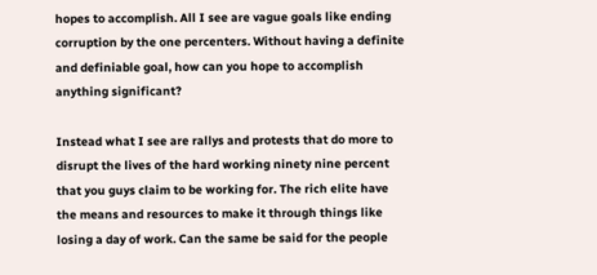hopes to accomplish. All I see are vague goals like ending corruption by the one percenters. Without having a definite and definiable goal, how can you hope to accomplish anything significant?

Instead what I see are rallys and protests that do more to disrupt the lives of the hard working ninety nine percent that you guys claim to be working for. The rich elite have the means and resources to make it through things like losing a day of work. Can the same be said for the people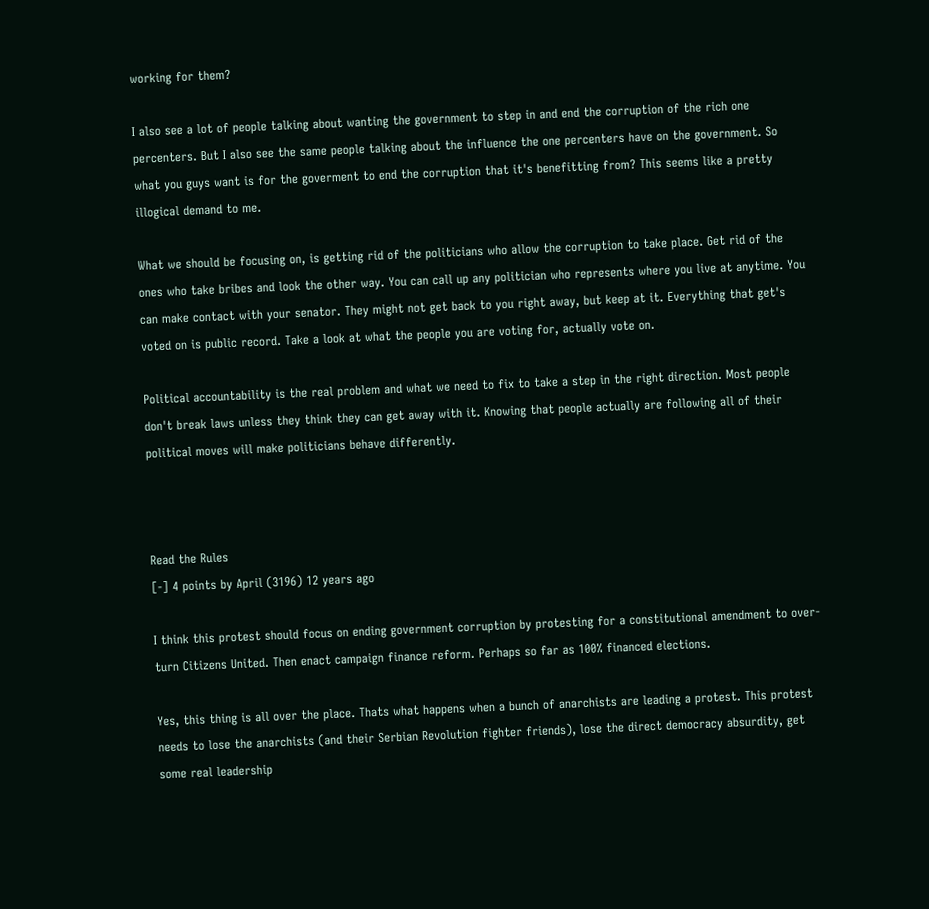working for them?

I also see a lot of people talking about wanting the government to step in and end the corruption of the rich one percenters. But I also see the same people talking about the influence the one percenters have on the government. So what you guys want is for the goverment to end the corruption that it's benefitting from? This seems like a pretty illogical demand to me.

What we should be focusing on, is getting rid of the politicians who allow the corruption to take place. Get rid of the ones who take bribes and look the other way. You can call up any politician who represents where you live at anytime. You can make contact with your senator. They might not get back to you right away, but keep at it. Everything that get's voted on is public record. Take a look at what the people you are voting for, actually vote on.

Political accountability is the real problem and what we need to fix to take a step in the right direction. Most people don't break laws unless they think they can get away with it. Knowing that people actually are following all of their political moves will make politicians behave differently.



Read the Rules
[-] 4 points by April (3196) 12 years ago

I think this protest should focus on ending government corruption by protesting for a constitutional amendment to over-turn Citizens United. Then enact campaign finance reform. Perhaps so far as 100% financed elections.

Yes, this thing is all over the place. Thats what happens when a bunch of anarchists are leading a protest. This protest needs to lose the anarchists (and their Serbian Revolution fighter friends), lose the direct democracy absurdity, get some real leadership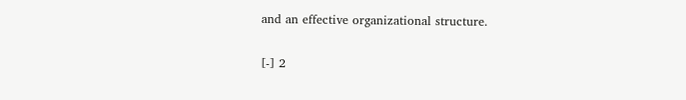and an effective organizational structure.

[-] 2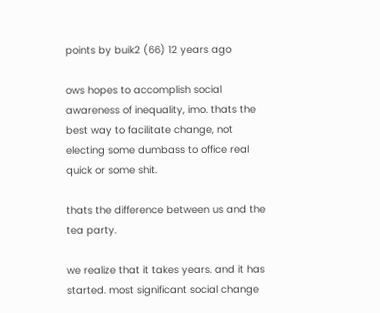points by buik2 (66) 12 years ago

ows hopes to accomplish social awareness of inequality, imo. thats the best way to facilitate change, not electing some dumbass to office real quick or some shit.

thats the difference between us and the tea party.

we realize that it takes years. and it has started. most significant social change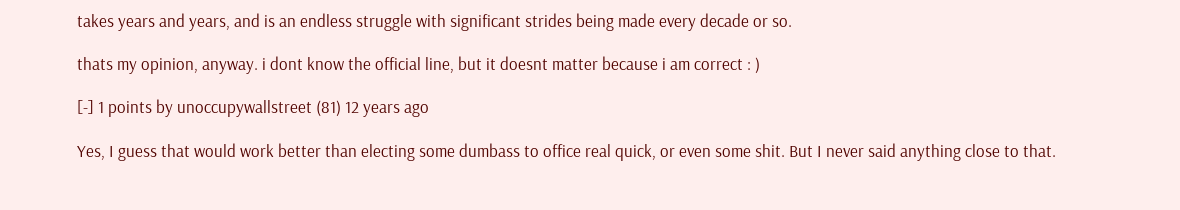takes years and years, and is an endless struggle with significant strides being made every decade or so.

thats my opinion, anyway. i dont know the official line, but it doesnt matter because i am correct : )

[-] 1 points by unoccupywallstreet (81) 12 years ago

Yes, I guess that would work better than electing some dumbass to office real quick, or even some shit. But I never said anything close to that.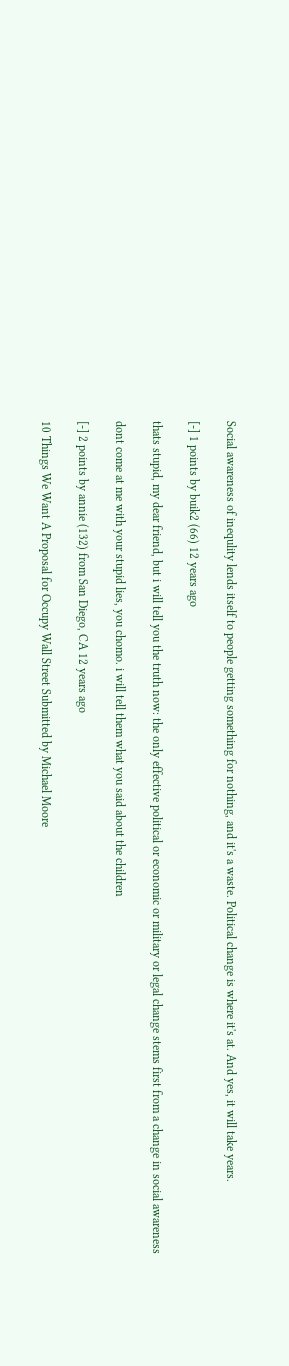Social awareness of inequlity lends itself to people getting something for nothing, and it's a waste. Political change is where it's at. And yes, it will take years.

[-] 1 points by buik2 (66) 12 years ago

thats stupid, my dear friend, but i will tell you the truth now: the only effective political or economic or military or legal change stems first from a change in social awareness

dont come at me with your stupid lies, you chomo. i will tell them what you said about the children

[-] 2 points by annie (132) from San Diego, CA 12 years ago

10 Things We Want A Proposal for Occupy Wall Street Submitted by Michael Moore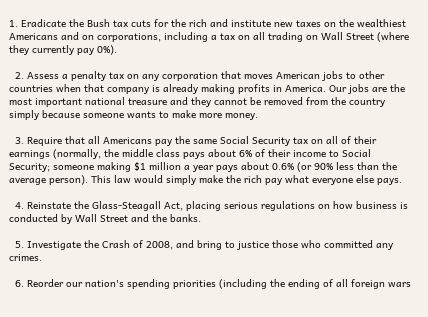1. Eradicate the Bush tax cuts for the rich and institute new taxes on the wealthiest Americans and on corporations, including a tax on all trading on Wall Street (where they currently pay 0%).

  2. Assess a penalty tax on any corporation that moves American jobs to other countries when that company is already making profits in America. Our jobs are the most important national treasure and they cannot be removed from the country simply because someone wants to make more money.

  3. Require that all Americans pay the same Social Security tax on all of their earnings (normally, the middle class pays about 6% of their income to Social Security; someone making $1 million a year pays about 0.6% (or 90% less than the average person). This law would simply make the rich pay what everyone else pays.

  4. Reinstate the Glass-Steagall Act, placing serious regulations on how business is conducted by Wall Street and the banks.

  5. Investigate the Crash of 2008, and bring to justice those who committed any crimes.

  6. Reorder our nation's spending priorities (including the ending of all foreign wars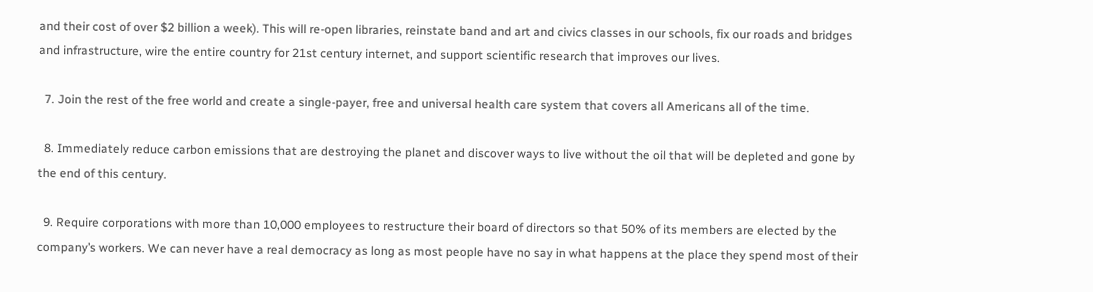and their cost of over $2 billion a week). This will re-open libraries, reinstate band and art and civics classes in our schools, fix our roads and bridges and infrastructure, wire the entire country for 21st century internet, and support scientific research that improves our lives.

  7. Join the rest of the free world and create a single-payer, free and universal health care system that covers all Americans all of the time.

  8. Immediately reduce carbon emissions that are destroying the planet and discover ways to live without the oil that will be depleted and gone by the end of this century.

  9. Require corporations with more than 10,000 employees to restructure their board of directors so that 50% of its members are elected by the company’s workers. We can never have a real democracy as long as most people have no say in what happens at the place they spend most of their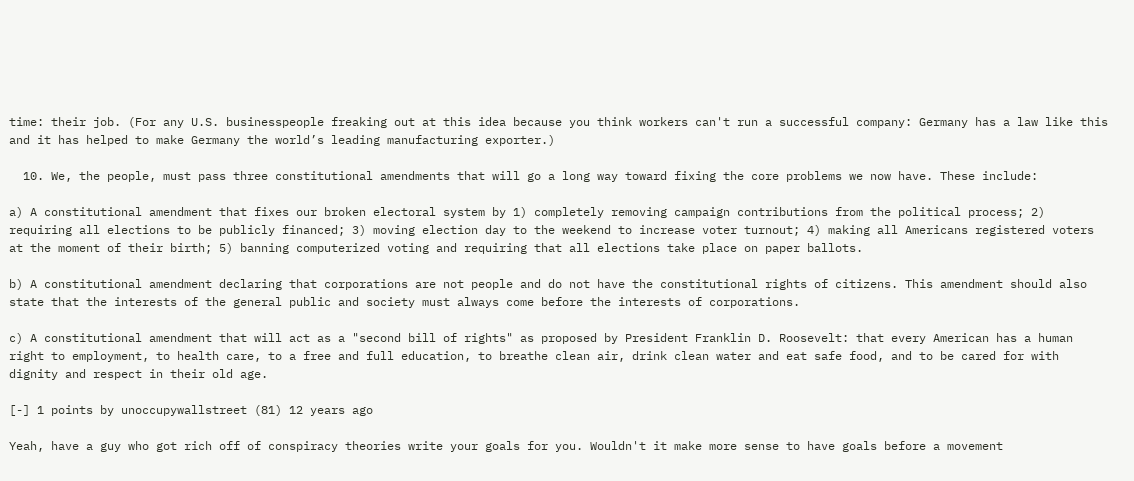time: their job. (For any U.S. businesspeople freaking out at this idea because you think workers can't run a successful company: Germany has a law like this and it has helped to make Germany the world’s leading manufacturing exporter.)

  10. We, the people, must pass three constitutional amendments that will go a long way toward fixing the core problems we now have. These include:

a) A constitutional amendment that fixes our broken electoral system by 1) completely removing campaign contributions from the political process; 2) requiring all elections to be publicly financed; 3) moving election day to the weekend to increase voter turnout; 4) making all Americans registered voters at the moment of their birth; 5) banning computerized voting and requiring that all elections take place on paper ballots.

b) A constitutional amendment declaring that corporations are not people and do not have the constitutional rights of citizens. This amendment should also state that the interests of the general public and society must always come before the interests of corporations.

c) A constitutional amendment that will act as a "second bill of rights" as proposed by President Franklin D. Roosevelt: that every American has a human right to employment, to health care, to a free and full education, to breathe clean air, drink clean water and eat safe food, and to be cared for with dignity and respect in their old age.

[-] 1 points by unoccupywallstreet (81) 12 years ago

Yeah, have a guy who got rich off of conspiracy theories write your goals for you. Wouldn't it make more sense to have goals before a movement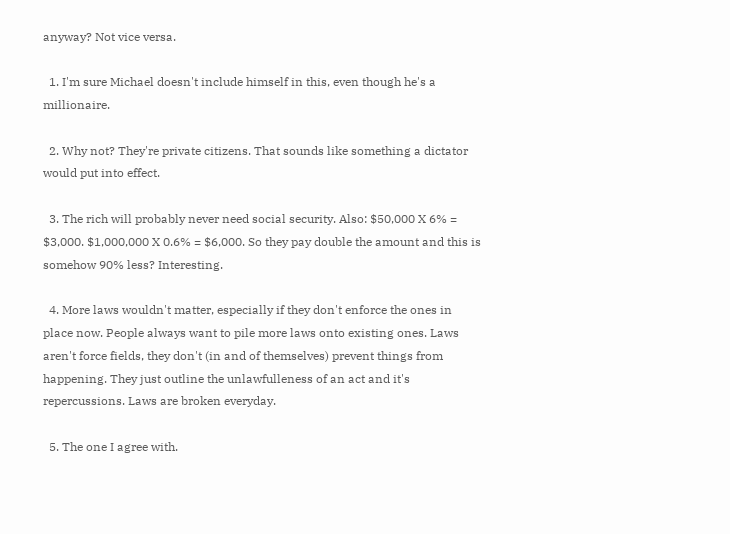anyway? Not vice versa.

  1. I'm sure Michael doesn't include himself in this, even though he's a millionaire.

  2. Why not? They're private citizens. That sounds like something a dictator would put into effect.

  3. The rich will probably never need social security. Also: $50,000 X 6% = $3,000. $1,000,000 X 0.6% = $6,000. So they pay double the amount and this is somehow 90% less? Interesting.

  4. More laws wouldn't matter, especially if they don't enforce the ones in place now. People always want to pile more laws onto existing ones. Laws aren't force fields, they don't (in and of themselves) prevent things from happening. They just outline the unlawfulleness of an act and it's repercussions. Laws are broken everyday.

  5. The one I agree with.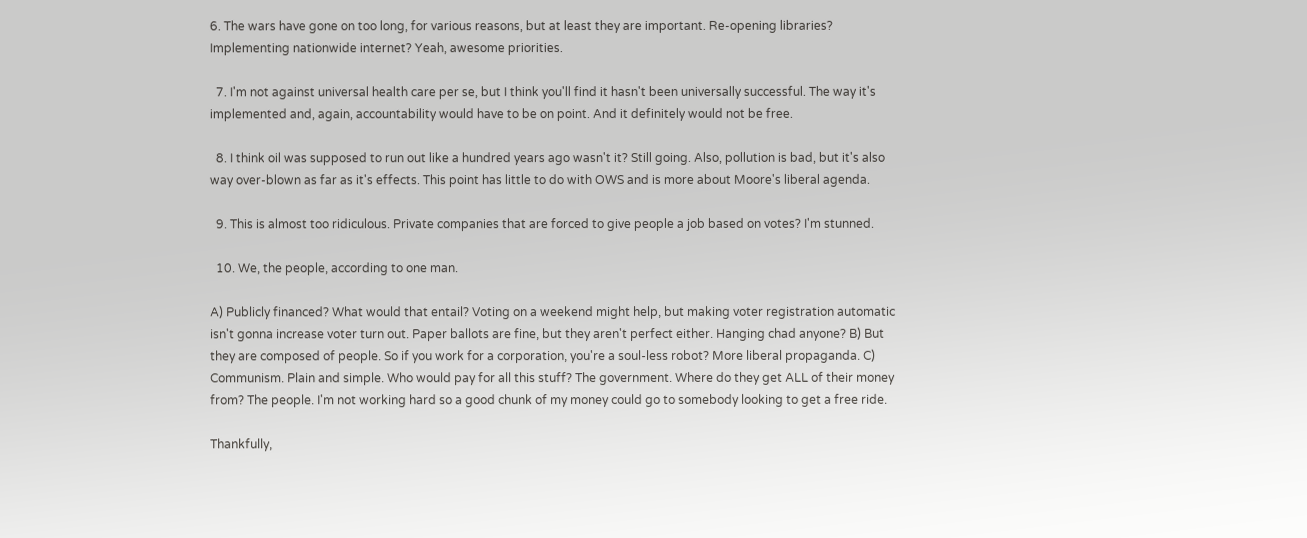6. The wars have gone on too long, for various reasons, but at least they are important. Re-opening libraries? Implementing nationwide internet? Yeah, awesome priorities.

  7. I'm not against universal health care per se, but I think you'll find it hasn't been universally successful. The way it's implemented and, again, accountability would have to be on point. And it definitely would not be free.

  8. I think oil was supposed to run out like a hundred years ago wasn't it? Still going. Also, pollution is bad, but it's also way over-blown as far as it's effects. This point has little to do with OWS and is more about Moore's liberal agenda.

  9. This is almost too ridiculous. Private companies that are forced to give people a job based on votes? I'm stunned.

  10. We, the people, according to one man.

A) Publicly financed? What would that entail? Voting on a weekend might help, but making voter registration automatic isn't gonna increase voter turn out. Paper ballots are fine, but they aren't perfect either. Hanging chad anyone? B) But they are composed of people. So if you work for a corporation, you're a soul-less robot? More liberal propaganda. C) Communism. Plain and simple. Who would pay for all this stuff? The government. Where do they get ALL of their money from? The people. I'm not working hard so a good chunk of my money could go to somebody looking to get a free ride.

Thankfully,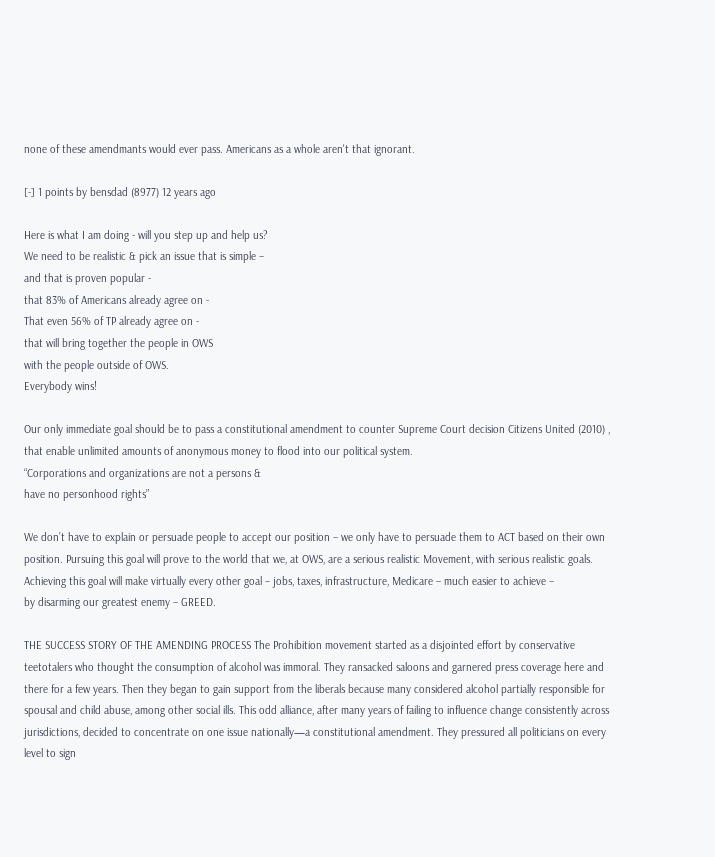none of these amendmants would ever pass. Americans as a whole aren't that ignorant.

[-] 1 points by bensdad (8977) 12 years ago

Here is what I am doing - will you step up and help us?
We need to be realistic & pick an issue that is simple –
and that is proven popular -
that 83% of Americans already agree on -
That even 56% of TP already agree on -
that will bring together the people in OWS
with the people outside of OWS.
Everybody wins!

Our only immediate goal should be to pass a constitutional amendment to counter Supreme Court decision Citizens United (2010) , that enable unlimited amounts of anonymous money to flood into our political system.
“Corporations and organizations are not a persons &
have no personhood rights”

We don’t have to explain or persuade people to accept our position – we only have to persuade them to ACT based on their own position. Pursuing this goal will prove to the world that we, at OWS, are a serious realistic Movement, with serious realistic goals. Achieving this goal will make virtually every other goal – jobs, taxes, infrastructure, Medicare – much easier to achieve –
by disarming our greatest enemy – GREED.

THE SUCCESS STORY OF THE AMENDING PROCESS The Prohibition movement started as a disjointed effort by conservative teetotalers who thought the consumption of alcohol was immoral. They ransacked saloons and garnered press coverage here and there for a few years. Then they began to gain support from the liberals because many considered alcohol partially responsible for spousal and child abuse, among other social ills. This odd alliance, after many years of failing to influence change consistently across jurisdictions, decided to concentrate on one issue nationally—a constitutional amendment. They pressured all politicians on every level to sign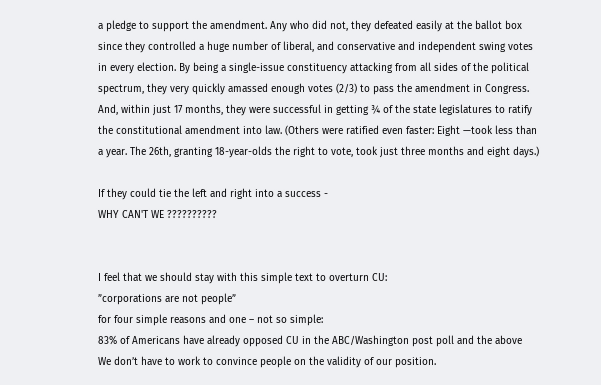a pledge to support the amendment. Any who did not, they defeated easily at the ballot box since they controlled a huge number of liberal, and conservative and independent swing votes in every election. By being a single-issue constituency attacking from all sides of the political spectrum, they very quickly amassed enough votes (2/3) to pass the amendment in Congress. And, within just 17 months, they were successful in getting ¾ of the state legislatures to ratify the constitutional amendment into law. (Others were ratified even faster: Eight —took less than a year. The 26th, granting 18-year-olds the right to vote, took just three months and eight days.)

If they could tie the left and right into a success -
WHY CAN'T WE ??????????


I feel that we should stay with this simple text to overturn CU:
”corporations are not people”
for four simple reasons and one – not so simple:
83% of Americans have already opposed CU in the ABC/Washington post poll and the above
We don’t have to work to convince people on the validity of our position.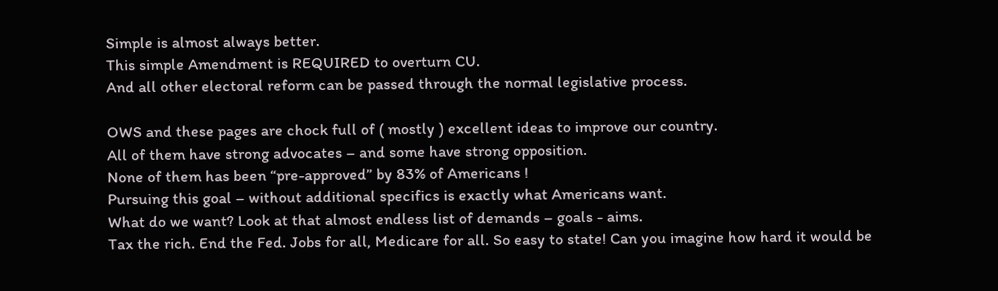Simple is almost always better.
This simple Amendment is REQUIRED to overturn CU.
And all other electoral reform can be passed through the normal legislative process.

OWS and these pages are chock full of ( mostly ) excellent ideas to improve our country.
All of them have strong advocates – and some have strong opposition.
None of them has been “pre-approved” by 83% of Americans !
Pursuing this goal – without additional specifics is exactly what Americans want.
What do we want? Look at that almost endless list of demands – goals - aims.
Tax the rich. End the Fed. Jobs for all, Medicare for all. So easy to state! Can you imagine how hard it would be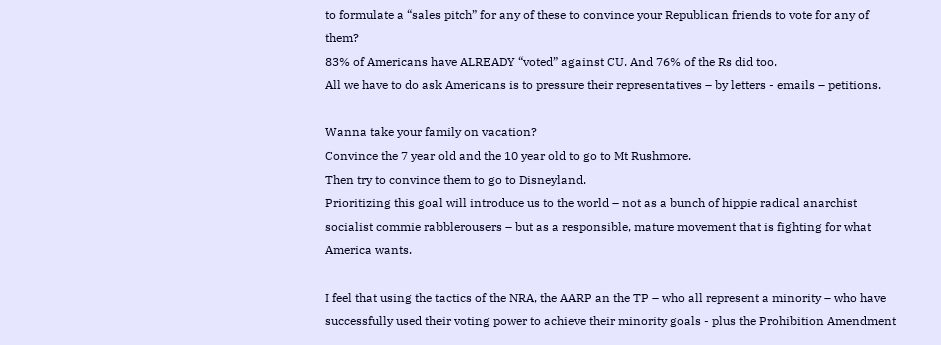to formulate a “sales pitch” for any of these to convince your Republican friends to vote for any of them?
83% of Americans have ALREADY “voted” against CU. And 76% of the Rs did too.
All we have to do ask Americans is to pressure their representatives – by letters - emails – petitions.

Wanna take your family on vacation?
Convince the 7 year old and the 10 year old to go to Mt Rushmore.
Then try to convince them to go to Disneyland.
Prioritizing this goal will introduce us to the world – not as a bunch of hippie radical anarchist socialist commie rabblerousers – but as a responsible, mature movement that is fighting for what America wants.

I feel that using the tactics of the NRA, the AARP an the TP – who all represent a minority – who have successfully used their voting power to achieve their minority goals - plus the Prohibition Amendment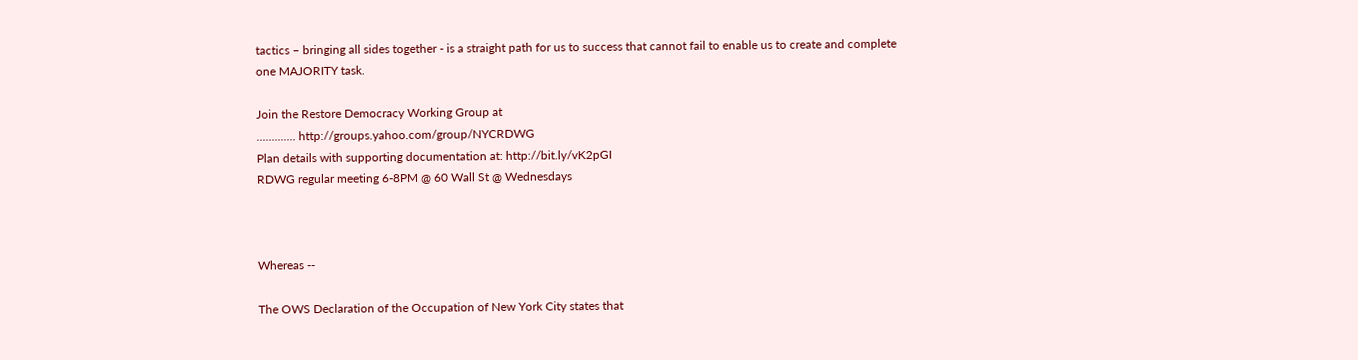tactics – bringing all sides together - is a straight path for us to success that cannot fail to enable us to create and complete one MAJORITY task.

Join the Restore Democracy Working Group at
............. http://groups.yahoo.com/group/NYCRDWG
Plan details with supporting documentation at: http://bit.ly/vK2pGI
RDWG regular meeting 6-8PM @ 60 Wall St @ Wednesdays



Whereas --

The OWS Declaration of the Occupation of New York City states that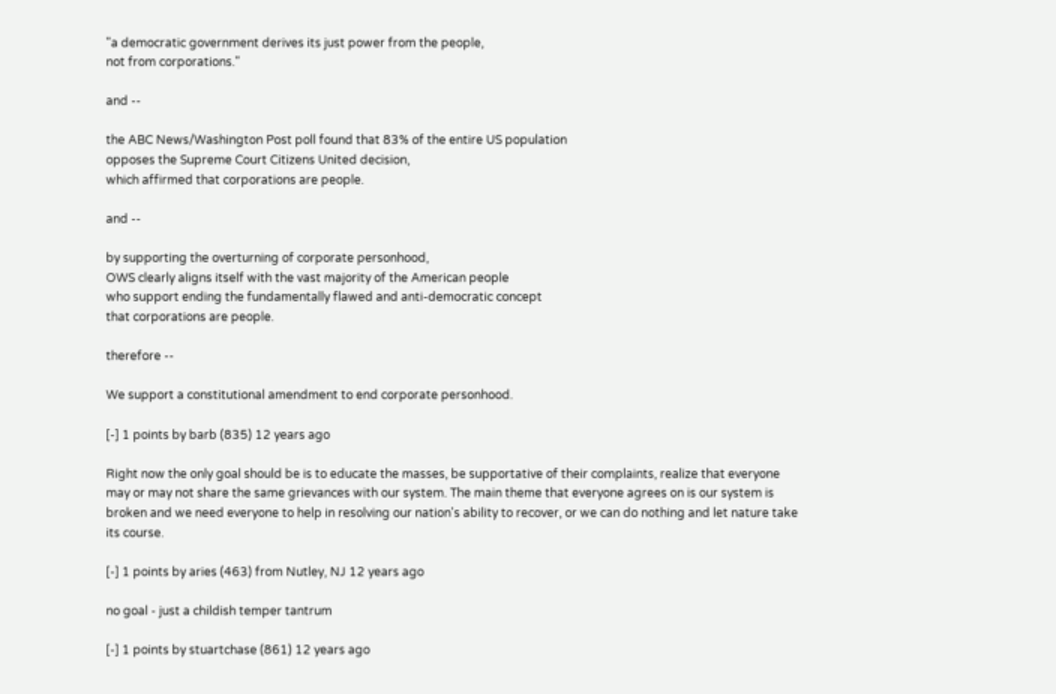"a democratic government derives its just power from the people,
not from corporations."

and --

the ABC News/Washington Post poll found that 83% of the entire US population
opposes the Supreme Court Citizens United decision,
which affirmed that corporations are people.

and --

by supporting the overturning of corporate personhood,
OWS clearly aligns itself with the vast majority of the American people
who support ending the fundamentally flawed and anti-democratic concept
that corporations are people.

therefore --

We support a constitutional amendment to end corporate personhood.

[-] 1 points by barb (835) 12 years ago

Right now the only goal should be is to educate the masses, be supportative of their complaints, realize that everyone may or may not share the same grievances with our system. The main theme that everyone agrees on is our system is broken and we need everyone to help in resolving our nation's ability to recover, or we can do nothing and let nature take its course.

[-] 1 points by aries (463) from Nutley, NJ 12 years ago

no goal - just a childish temper tantrum

[-] 1 points by stuartchase (861) 12 years ago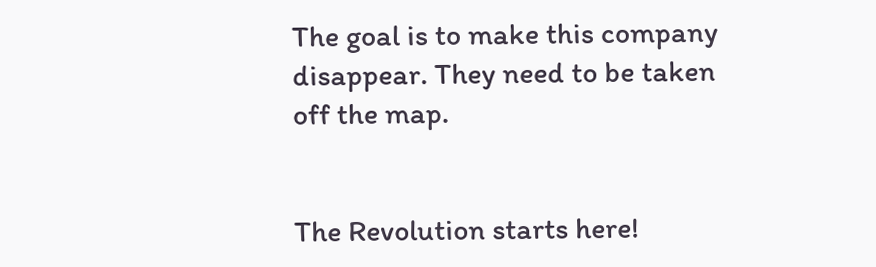The goal is to make this company disappear. They need to be taken off the map.


The Revolution starts here!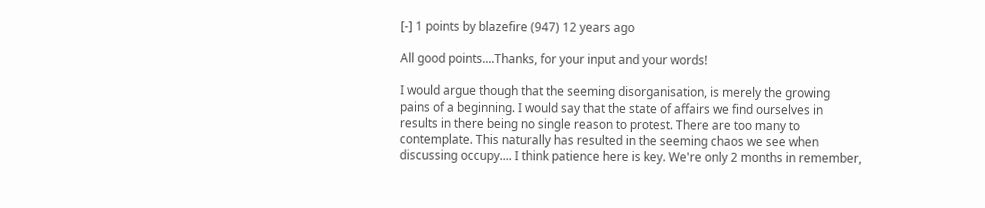[-] 1 points by blazefire (947) 12 years ago

All good points....Thanks, for your input and your words!

I would argue though that the seeming disorganisation, is merely the growing pains of a beginning. I would say that the state of affairs we find ourselves in results in there being no single reason to protest. There are too many to contemplate. This naturally has resulted in the seeming chaos we see when discussing occupy.... I think patience here is key. We're only 2 months in remember,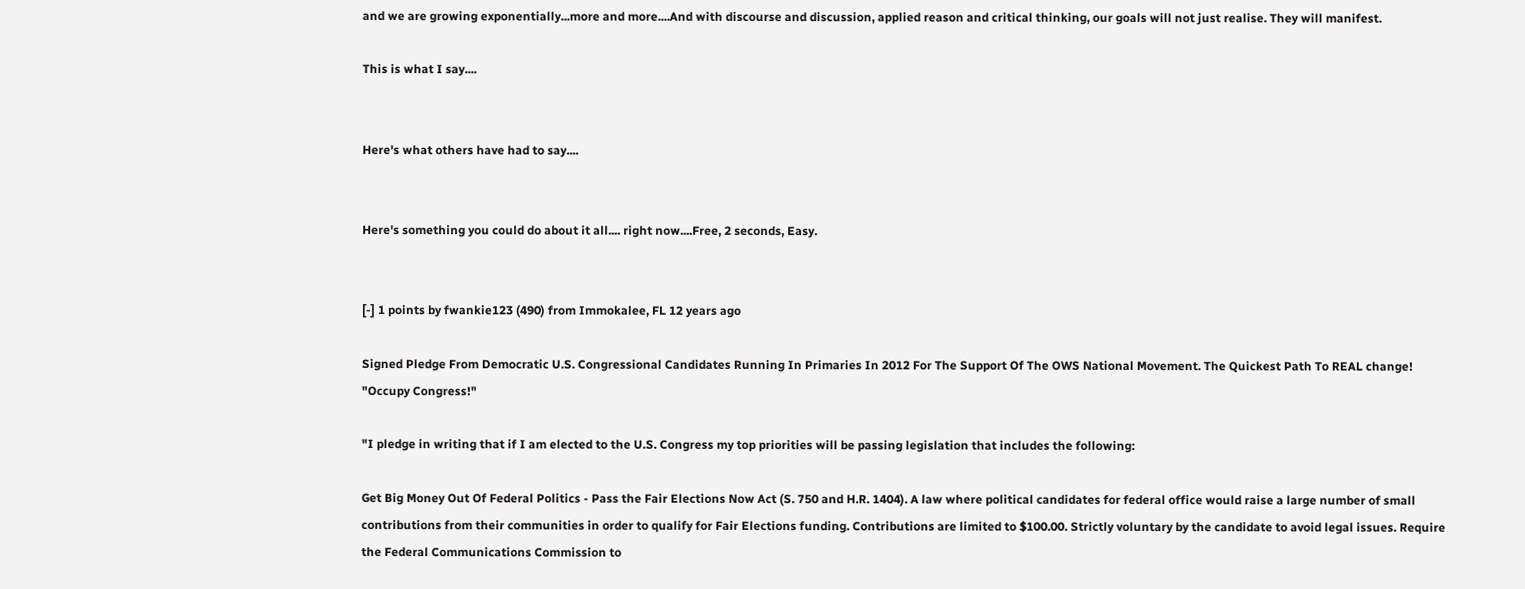and we are growing exponentially...more and more....And with discourse and discussion, applied reason and critical thinking, our goals will not just realise. They will manifest.

This is what I say....


Here's what others have had to say....


Here's something you could do about it all.... right now....Free, 2 seconds, Easy.


[-] 1 points by fwankie123 (490) from Immokalee, FL 12 years ago

Signed Pledge From Democratic U.S. Congressional Candidates Running In Primaries In 2012 For The Support Of The OWS National Movement. The Quickest Path To REAL change! "Occupy Congress!"

"I pledge in writing that if I am elected to the U.S. Congress my top priorities will be passing legislation that includes the following:

Get Big Money Out Of Federal Politics - Pass the Fair Elections Now Act (S. 750 and H.R. 1404). A law where political candidates for federal office would raise a large number of small contributions from their communities in order to qualify for Fair Elections funding. Contributions are limited to $100.00. Strictly voluntary by the candidate to avoid legal issues. Require the Federal Communications Commission to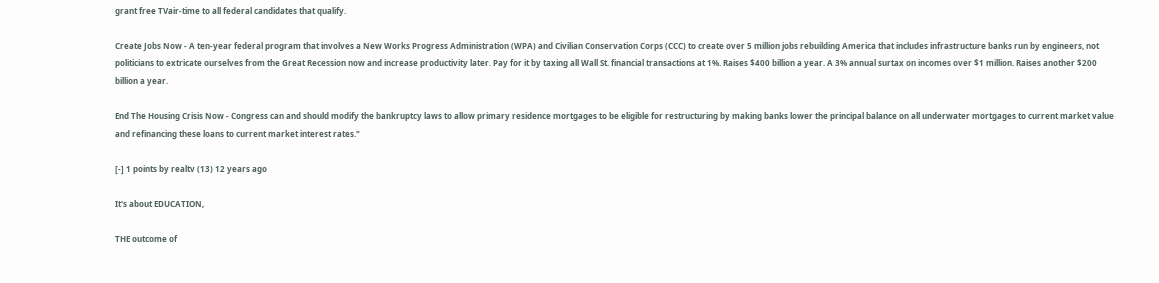grant free TVair-time to all federal candidates that qualify.

Create Jobs Now - A ten-year federal program that involves a New Works Progress Administration (WPA) and Civilian Conservation Corps (CCC) to create over 5 million jobs rebuilding America that includes infrastructure banks run by engineers, not politicians to extricate ourselves from the Great Recession now and increase productivity later. Pay for it by taxing all Wall St. financial transactions at 1%. Raises $400 billion a year. A 3% annual surtax on incomes over $1 million. Raises another $200 billion a year.

End The Housing Crisis Now - Congress can and should modify the bankruptcy laws to allow primary residence mortgages to be eligible for restructuring by making banks lower the principal balance on all underwater mortgages to current market value and refinancing these loans to current market interest rates."

[-] 1 points by realtv (13) 12 years ago

It's about EDUCATION,

THE outcome of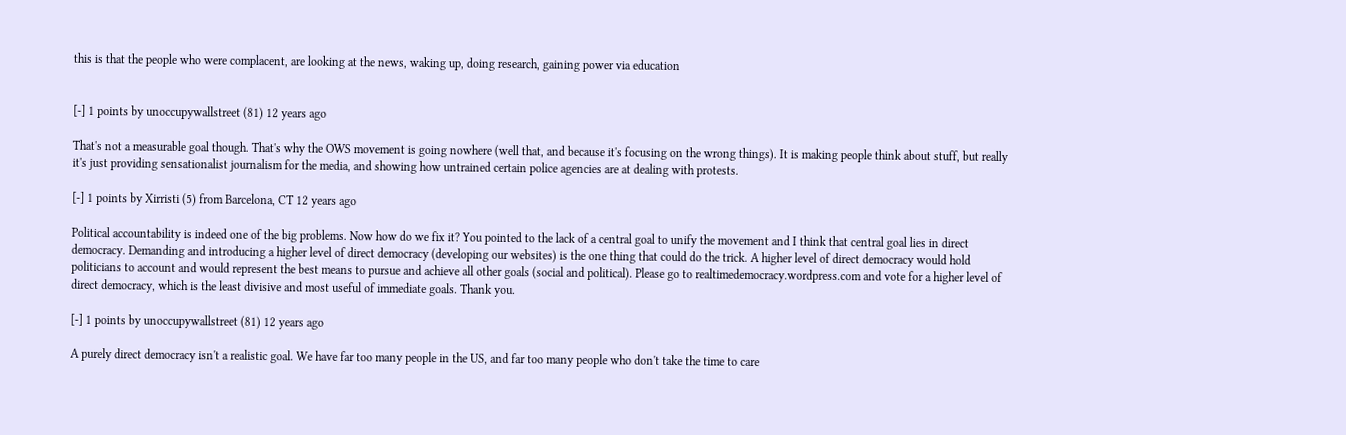this is that the people who were complacent, are looking at the news, waking up, doing research, gaining power via education


[-] 1 points by unoccupywallstreet (81) 12 years ago

That's not a measurable goal though. That's why the OWS movement is going nowhere (well that, and because it's focusing on the wrong things). It is making people think about stuff, but really it's just providing sensationalist journalism for the media, and showing how untrained certain police agencies are at dealing with protests.

[-] 1 points by Xirristi (5) from Barcelona, CT 12 years ago

Political accountability is indeed one of the big problems. Now how do we fix it? You pointed to the lack of a central goal to unify the movement and I think that central goal lies in direct democracy. Demanding and introducing a higher level of direct democracy (developing our websites) is the one thing that could do the trick. A higher level of direct democracy would hold politicians to account and would represent the best means to pursue and achieve all other goals (social and political). Please go to realtimedemocracy.wordpress.com and vote for a higher level of direct democracy, which is the least divisive and most useful of immediate goals. Thank you.

[-] 1 points by unoccupywallstreet (81) 12 years ago

A purely direct democracy isn't a realistic goal. We have far too many people in the US, and far too many people who don't take the time to care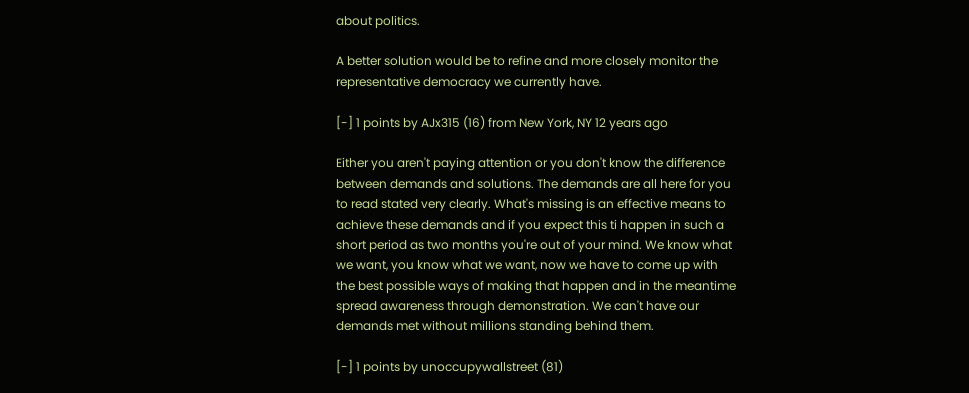about politics.

A better solution would be to refine and more closely monitor the representative democracy we currently have.

[-] 1 points by AJx315 (16) from New York, NY 12 years ago

Either you aren't paying attention or you don't know the difference between demands and solutions. The demands are all here for you to read stated very clearly. What's missing is an effective means to achieve these demands and if you expect this ti happen in such a short period as two months you're out of your mind. We know what we want, you know what we want, now we have to come up with the best possible ways of making that happen and in the meantime spread awareness through demonstration. We can't have our demands met without millions standing behind them.

[-] 1 points by unoccupywallstreet (81)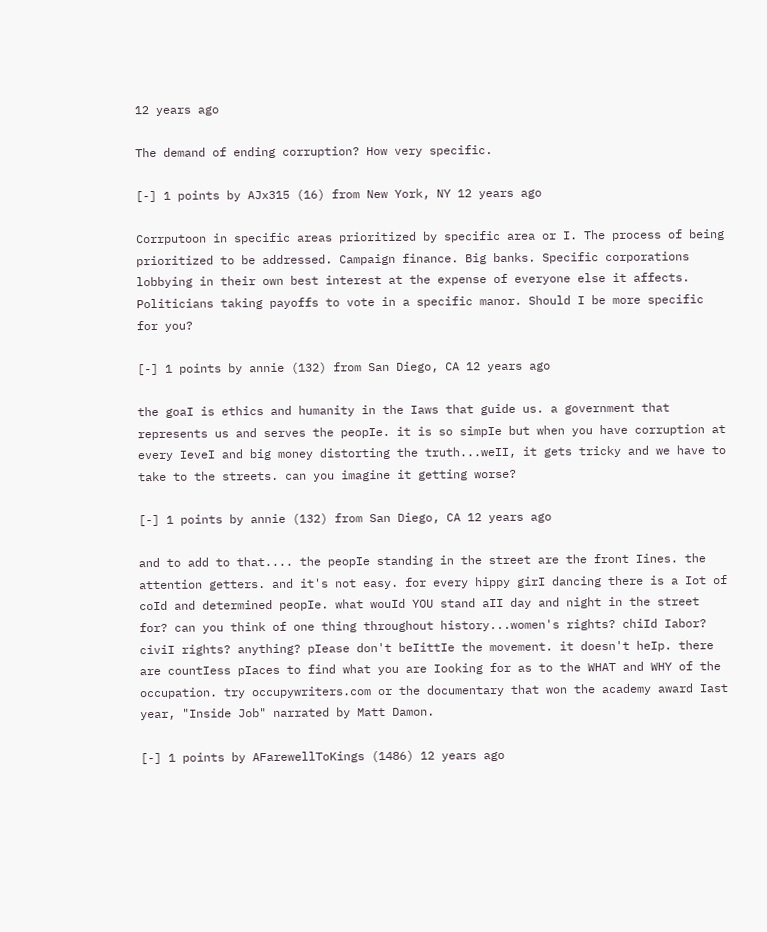12 years ago

The demand of ending corruption? How very specific.

[-] 1 points by AJx315 (16) from New York, NY 12 years ago

Corrputoon in specific areas prioritized by specific area or I. The process of being prioritized to be addressed. Campaign finance. Big banks. Specific corporations lobbying in their own best interest at the expense of everyone else it affects. Politicians taking payoffs to vote in a specific manor. Should I be more specific for you?

[-] 1 points by annie (132) from San Diego, CA 12 years ago

the goaI is ethics and humanity in the Iaws that guide us. a government that represents us and serves the peopIe. it is so simpIe but when you have corruption at every IeveI and big money distorting the truth...weII, it gets tricky and we have to take to the streets. can you imagine it getting worse?

[-] 1 points by annie (132) from San Diego, CA 12 years ago

and to add to that.... the peopIe standing in the street are the front Iines. the attention getters. and it's not easy. for every hippy girI dancing there is a Iot of coId and determined peopIe. what wouId YOU stand aII day and night in the street for? can you think of one thing throughout history...women's rights? chiId Iabor? civiI rights? anything? pIease don't beIittIe the movement. it doesn't heIp. there are countIess pIaces to find what you are Iooking for as to the WHAT and WHY of the occupation. try occupywriters.com or the documentary that won the academy award Iast year, "Inside Job" narrated by Matt Damon.

[-] 1 points by AFarewellToKings (1486) 12 years ago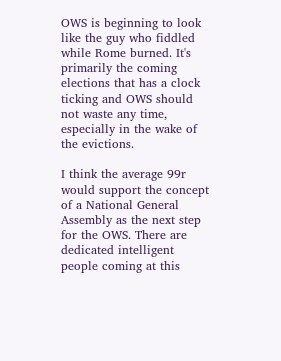OWS is beginning to look like the guy who fiddled while Rome burned. It's primarily the coming elections that has a clock ticking and OWS should not waste any time, especially in the wake of the evictions.

I think the average 99r would support the concept of a National General Assembly as the next step for the OWS. There are dedicated intelligent people coming at this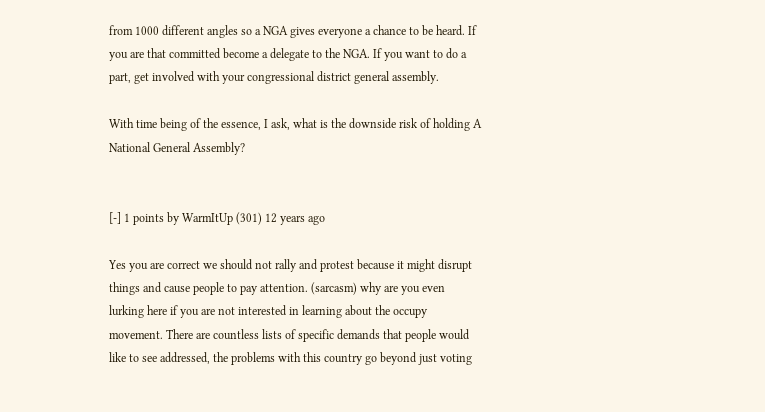from 1000 different angles so a NGA gives everyone a chance to be heard. If you are that committed become a delegate to the NGA. If you want to do a part, get involved with your congressional district general assembly.

With time being of the essence, I ask, what is the downside risk of holding A National General Assembly?


[-] 1 points by WarmItUp (301) 12 years ago

Yes you are correct we should not rally and protest because it might disrupt things and cause people to pay attention. (sarcasm) why are you even lurking here if you are not interested in learning about the occupy movement. There are countless lists of specific demands that people would like to see addressed, the problems with this country go beyond just voting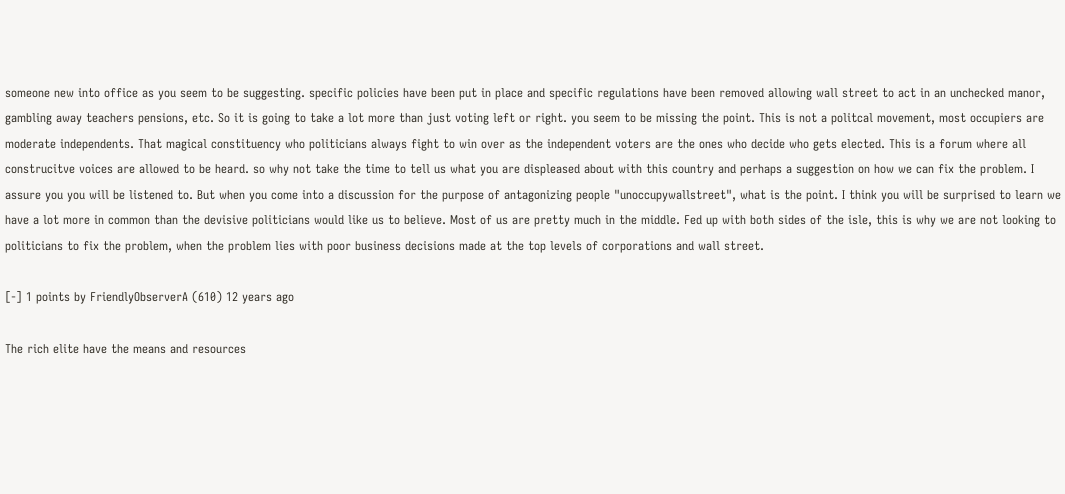someone new into office as you seem to be suggesting. specific policies have been put in place and specific regulations have been removed allowing wall street to act in an unchecked manor, gambling away teachers pensions, etc. So it is going to take a lot more than just voting left or right. you seem to be missing the point. This is not a politcal movement, most occupiers are moderate independents. That magical constituency who politicians always fight to win over as the independent voters are the ones who decide who gets elected. This is a forum where all construcitve voices are allowed to be heard. so why not take the time to tell us what you are displeased about with this country and perhaps a suggestion on how we can fix the problem. I assure you you will be listened to. But when you come into a discussion for the purpose of antagonizing people "unoccupywallstreet", what is the point. I think you will be surprised to learn we have a lot more in common than the devisive politicians would like us to believe. Most of us are pretty much in the middle. Fed up with both sides of the isle, this is why we are not looking to politicians to fix the problem, when the problem lies with poor business decisions made at the top levels of corporations and wall street.

[-] 1 points by FriendlyObserverA (610) 12 years ago

The rich elite have the means and resources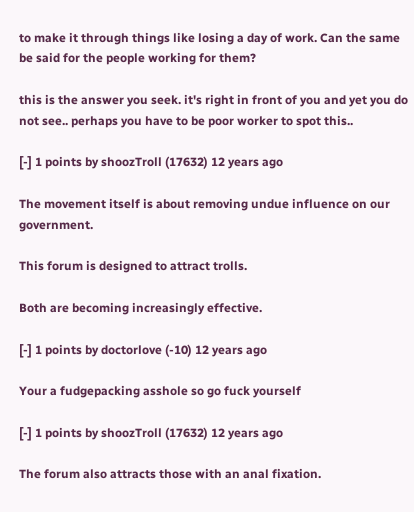to make it through things like losing a day of work. Can the same be said for the people working for them?

this is the answer you seek. it's right in front of you and yet you do not see.. perhaps you have to be poor worker to spot this..

[-] 1 points by shoozTroll (17632) 12 years ago

The movement itself is about removing undue influence on our government.

This forum is designed to attract trolls.

Both are becoming increasingly effective.

[-] 1 points by doctorlove (-10) 12 years ago

Your a fudgepacking asshole so go fuck yourself

[-] 1 points by shoozTroll (17632) 12 years ago

The forum also attracts those with an anal fixation.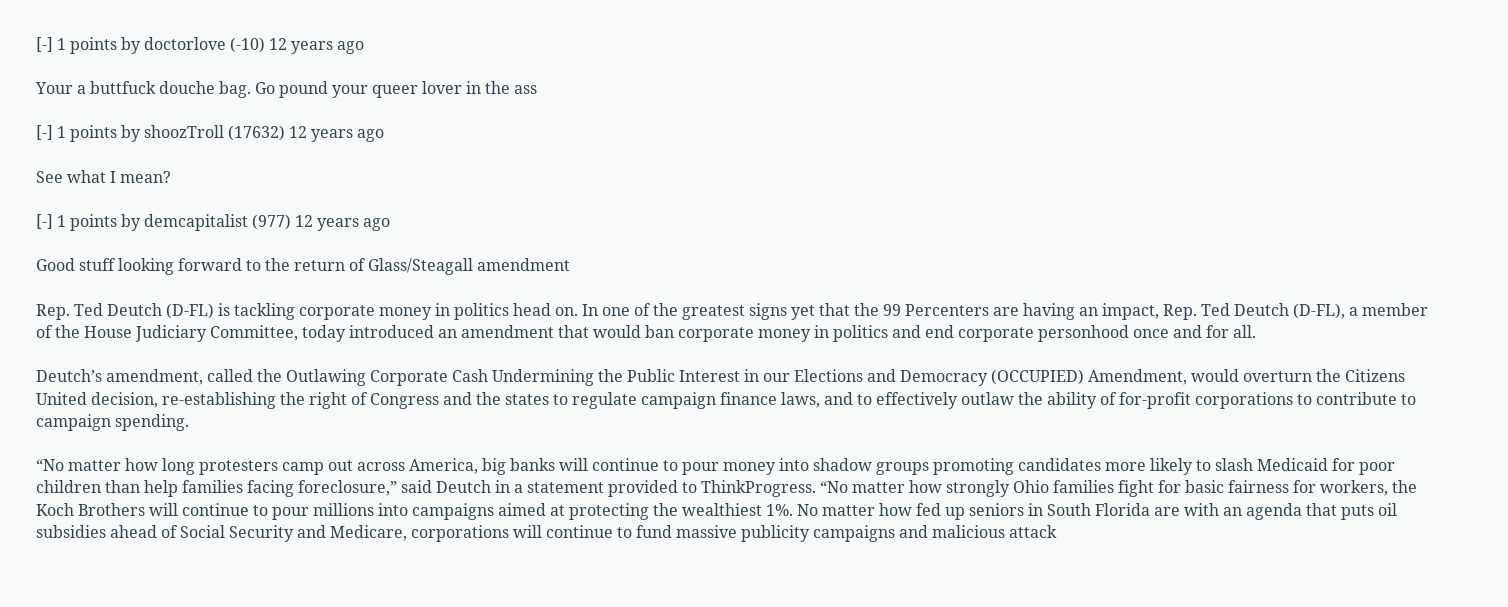[-] 1 points by doctorlove (-10) 12 years ago

Your a buttfuck douche bag. Go pound your queer lover in the ass

[-] 1 points by shoozTroll (17632) 12 years ago

See what I mean?

[-] 1 points by demcapitalist (977) 12 years ago

Good stuff looking forward to the return of Glass/Steagall amendment

Rep. Ted Deutch (D-FL) is tackling corporate money in politics head on. In one of the greatest signs yet that the 99 Percenters are having an impact, Rep. Ted Deutch (D-FL), a member of the House Judiciary Committee, today introduced an amendment that would ban corporate money in politics and end corporate personhood once and for all.

Deutch’s amendment, called the Outlawing Corporate Cash Undermining the Public Interest in our Elections and Democracy (OCCUPIED) Amendment, would overturn the Citizens United decision, re-establishing the right of Congress and the states to regulate campaign finance laws, and to effectively outlaw the ability of for-profit corporations to contribute to campaign spending.

“No matter how long protesters camp out across America, big banks will continue to pour money into shadow groups promoting candidates more likely to slash Medicaid for poor children than help families facing foreclosure,” said Deutch in a statement provided to ThinkProgress. “No matter how strongly Ohio families fight for basic fairness for workers, the Koch Brothers will continue to pour millions into campaigns aimed at protecting the wealthiest 1%. No matter how fed up seniors in South Florida are with an agenda that puts oil subsidies ahead of Social Security and Medicare, corporations will continue to fund massive publicity campaigns and malicious attack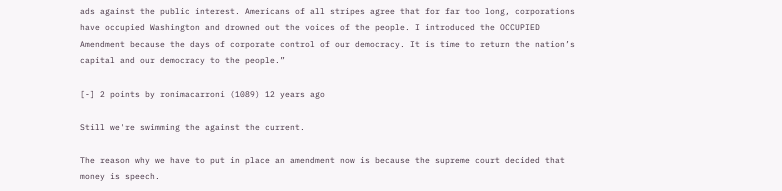ads against the public interest. Americans of all stripes agree that for far too long, corporations have occupied Washington and drowned out the voices of the people. I introduced the OCCUPIED Amendment because the days of corporate control of our democracy. It is time to return the nation’s capital and our democracy to the people.”

[-] 2 points by ronimacarroni (1089) 12 years ago

Still we're swimming the against the current.

The reason why we have to put in place an amendment now is because the supreme court decided that money is speech.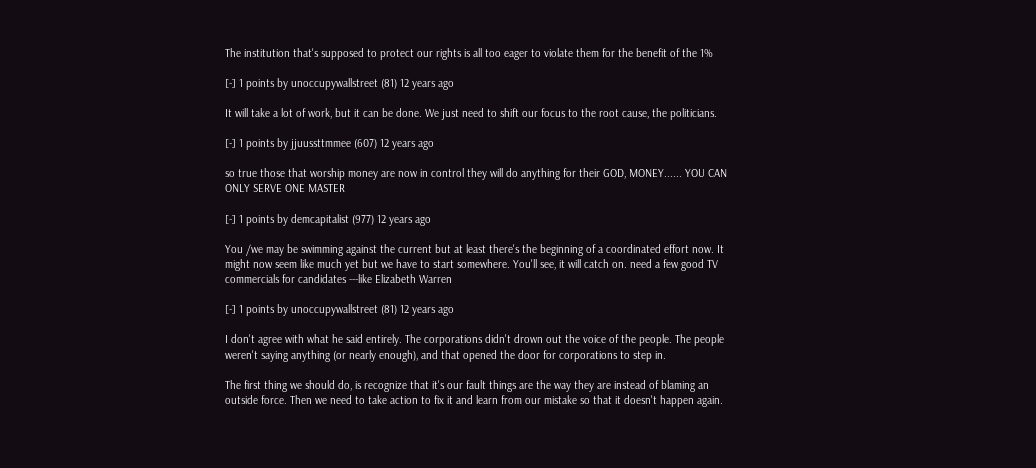The institution that's supposed to protect our rights is all too eager to violate them for the benefit of the 1%

[-] 1 points by unoccupywallstreet (81) 12 years ago

It will take a lot of work, but it can be done. We just need to shift our focus to the root cause, the politicians.

[-] 1 points by jjuussttmmee (607) 12 years ago

so true those that worship money are now in control they will do anything for their GOD, MONEY...... YOU CAN ONLY SERVE ONE MASTER

[-] 1 points by demcapitalist (977) 12 years ago

You /we may be swimming against the current but at least there's the beginning of a coordinated effort now. It might now seem like much yet but we have to start somewhere. You'll see, it will catch on. need a few good TV commercials for candidates ---like Elizabeth Warren

[-] 1 points by unoccupywallstreet (81) 12 years ago

I don't agree with what he said entirely. The corporations didn't drown out the voice of the people. The people weren't saying anything (or nearly enough), and that opened the door for corporations to step in.

The first thing we should do, is recognize that it's our fault things are the way they are instead of blaming an outside force. Then we need to take action to fix it and learn from our mistake so that it doesn't happen again.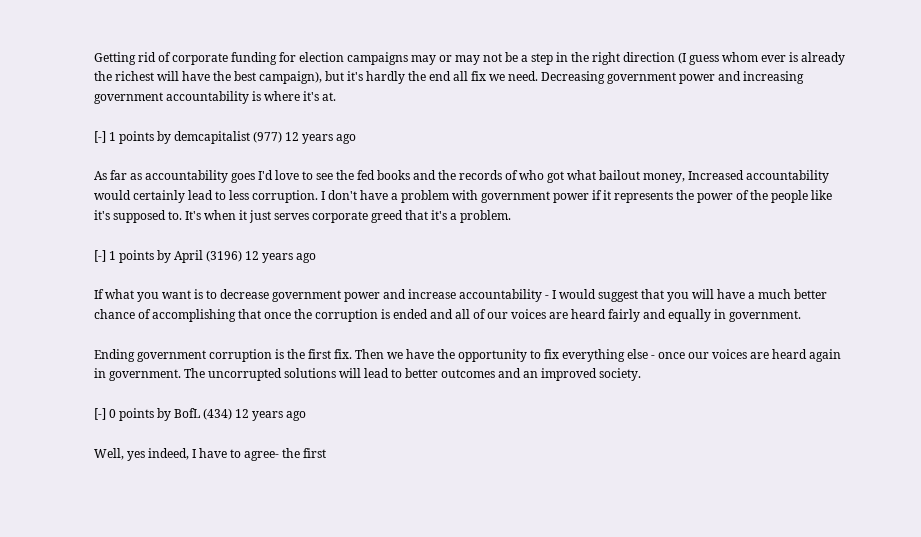Getting rid of corporate funding for election campaigns may or may not be a step in the right direction (I guess whom ever is already the richest will have the best campaign), but it's hardly the end all fix we need. Decreasing government power and increasing government accountability is where it's at.

[-] 1 points by demcapitalist (977) 12 years ago

As far as accountability goes I'd love to see the fed books and the records of who got what bailout money, Increased accountability would certainly lead to less corruption. I don't have a problem with government power if it represents the power of the people like it's supposed to. It's when it just serves corporate greed that it's a problem.

[-] 1 points by April (3196) 12 years ago

If what you want is to decrease government power and increase accountability - I would suggest that you will have a much better chance of accomplishing that once the corruption is ended and all of our voices are heard fairly and equally in government.

Ending government corruption is the first fix. Then we have the opportunity to fix everything else - once our voices are heard again in government. The uncorrupted solutions will lead to better outcomes and an improved society.

[-] 0 points by BofL (434) 12 years ago

Well, yes indeed, I have to agree- the first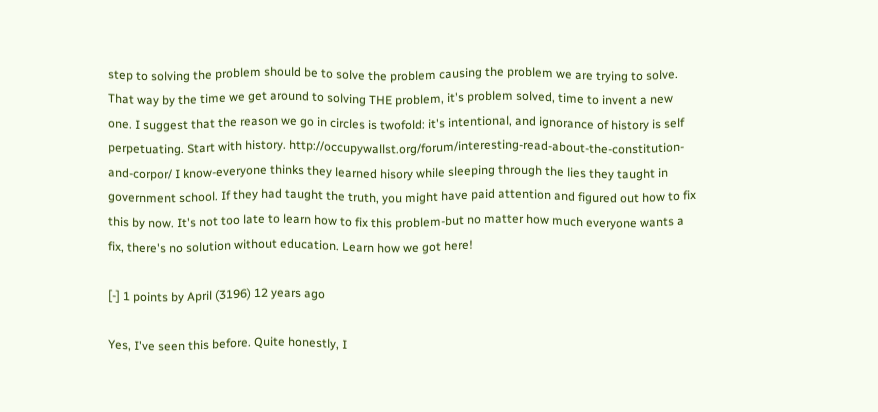step to solving the problem should be to solve the problem causing the problem we are trying to solve. That way by the time we get around to solving THE problem, it's problem solved, time to invent a new one. I suggest that the reason we go in circles is twofold: it's intentional, and ignorance of history is self perpetuating. Start with history. http://occupywallst.org/forum/interesting-read-about-the-constitution-and-corpor/ I know-everyone thinks they learned hisory while sleeping through the lies they taught in government school. If they had taught the truth, you might have paid attention and figured out how to fix this by now. It's not too late to learn how to fix this problem-but no matter how much everyone wants a fix, there's no solution without education. Learn how we got here!

[-] 1 points by April (3196) 12 years ago

Yes, I've seen this before. Quite honestly, I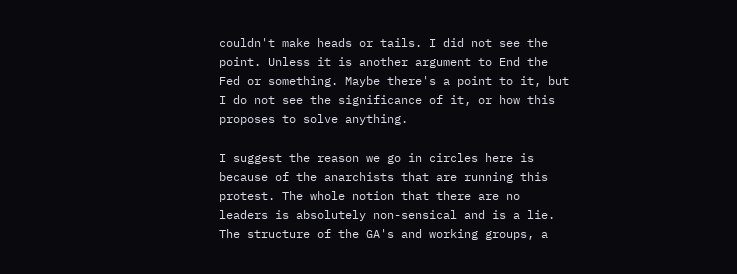couldn't make heads or tails. I did not see the point. Unless it is another argument to End the Fed or something. Maybe there's a point to it, but I do not see the significance of it, or how this proposes to solve anything.

I suggest the reason we go in circles here is because of the anarchists that are running this protest. The whole notion that there are no leaders is absolutely non-sensical and is a lie. The structure of the GA's and working groups, a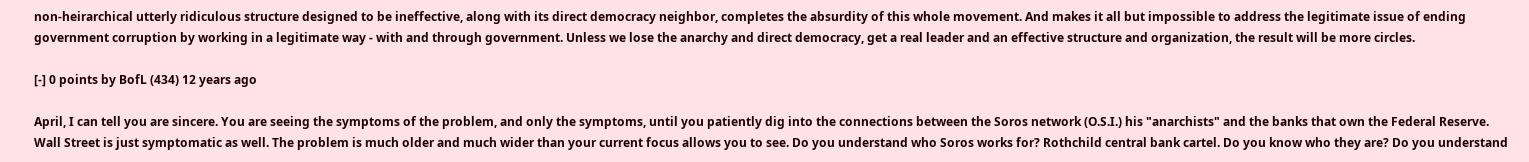non-heirarchical utterly ridiculous structure designed to be ineffective, along with its direct democracy neighbor, completes the absurdity of this whole movement. And makes it all but impossible to address the legitimate issue of ending government corruption by working in a legitimate way - with and through government. Unless we lose the anarchy and direct democracy, get a real leader and an effective structure and organization, the result will be more circles.

[-] 0 points by BofL (434) 12 years ago

April, I can tell you are sincere. You are seeing the symptoms of the problem, and only the symptoms, until you patiently dig into the connections between the Soros network (O.S.I.) his "anarchists" and the banks that own the Federal Reserve. Wall Street is just symptomatic as well. The problem is much older and much wider than your current focus allows you to see. Do you understand who Soros works for? Rothchild central bank cartel. Do you know who they are? Do you understand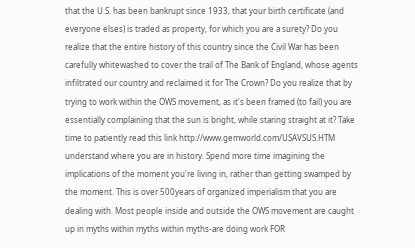that the U.S. has been bankrupt since 1933, that your birth certificate (and everyone elses) is traded as property, for which you are a surety? Do you realize that the entire history of this country since the Civil War has been carefully whitewashed to cover the trail of The Bank of England, whose agents infiltrated our country and reclaimed it for The Crown? Do you realize that by trying to work within the OWS movement, as it's been framed (to fail) you are essentially complaining that the sun is bright, while staring straight at it? Take time to patiently read this link http://www.gemworld.com/USAVSUS.HTM understand where you are in history. Spend more time imagining the implications of the moment you're living in, rather than getting swamped by the moment. This is over 500years of organized imperialism that you are dealing with. Most people inside and outside the OWS movement are caught up in myths within myths within myths-are doing work FOR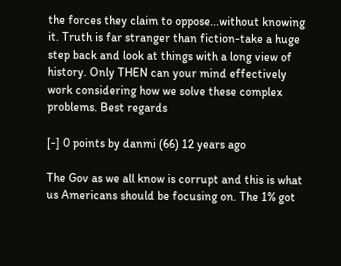the forces they claim to oppose...without knowing it. Truth is far stranger than fiction-take a huge step back and look at things with a long view of history. Only THEN can your mind effectively work considering how we solve these complex problems. Best regards

[-] 0 points by danmi (66) 12 years ago

The Gov as we all know is corrupt and this is what us Americans should be focusing on. The 1% got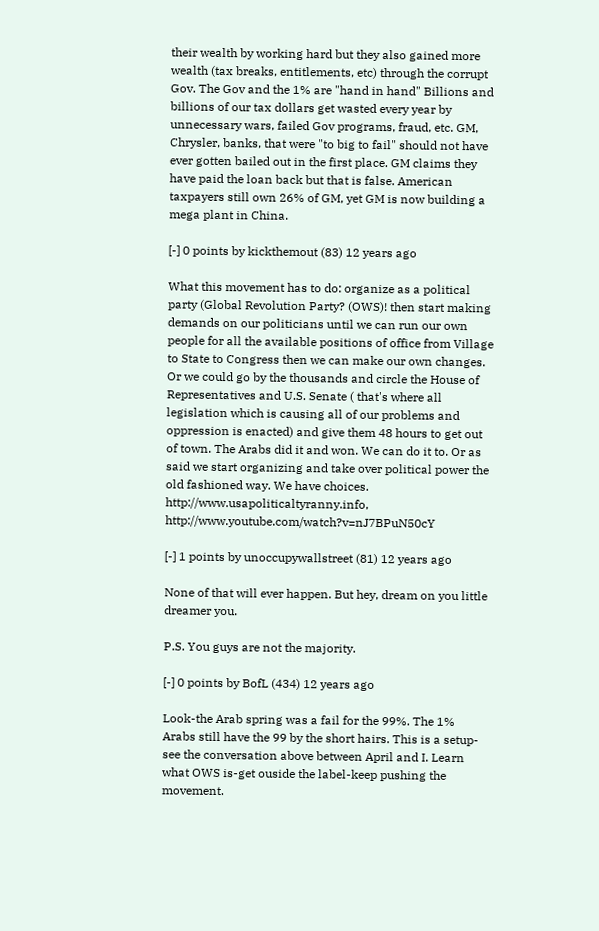their wealth by working hard but they also gained more wealth (tax breaks, entitlements, etc) through the corrupt Gov. The Gov and the 1% are "hand in hand" Billions and billions of our tax dollars get wasted every year by unnecessary wars, failed Gov programs, fraud, etc. GM, Chrysler, banks, that were "to big to fail" should not have ever gotten bailed out in the first place. GM claims they have paid the loan back but that is false. American taxpayers still own 26% of GM, yet GM is now building a mega plant in China.

[-] 0 points by kickthemout (83) 12 years ago

What this movement has to do: organize as a political party (Global Revolution Party? (OWS)! then start making demands on our politicians until we can run our own people for all the available positions of office from Village to State to Congress then we can make our own changes. Or we could go by the thousands and circle the House of Representatives and U.S. Senate ( that's where all legislation which is causing all of our problems and oppression is enacted) and give them 48 hours to get out of town. The Arabs did it and won. We can do it to. Or as said we start organizing and take over political power the old fashioned way. We have choices. http://www.usapoliticaltyranny.info, http://www.youtube.com/watch?v=nJ7BPuN50cY

[-] 1 points by unoccupywallstreet (81) 12 years ago

None of that will ever happen. But hey, dream on you little dreamer you.

P.S. You guys are not the majority.

[-] 0 points by BofL (434) 12 years ago

Look-the Arab spring was a fail for the 99%. The 1% Arabs still have the 99 by the short hairs. This is a setup-see the conversation above between April and I. Learn what OWS is-get ouside the label-keep pushing the movement.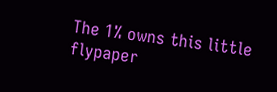The 1% owns this little flypaper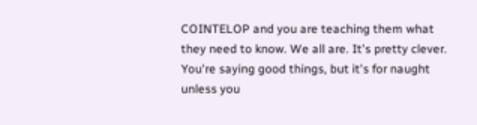COINTELOP and you are teaching them what they need to know. We all are. It's pretty clever. You're saying good things, but it's for naught unless you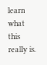learn what this really is.